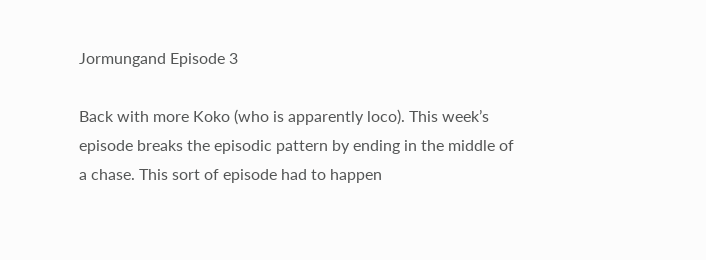Jormungand Episode 3

Back with more Koko (who is apparently loco). This week’s episode breaks the episodic pattern by ending in the middle of a chase. This sort of episode had to happen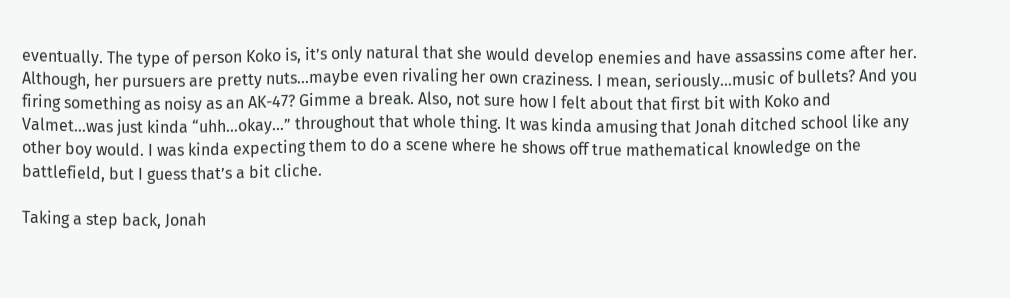eventually. The type of person Koko is, it’s only natural that she would develop enemies and have assassins come after her. Although, her pursuers are pretty nuts…maybe even rivaling her own craziness. I mean, seriously…music of bullets? And you firing something as noisy as an AK-47? Gimme a break. Also, not sure how I felt about that first bit with Koko and Valmet…was just kinda “uhh…okay…” throughout that whole thing. It was kinda amusing that Jonah ditched school like any other boy would. I was kinda expecting them to do a scene where he shows off true mathematical knowledge on the battlefield, but I guess that’s a bit cliche.

Taking a step back, Jonah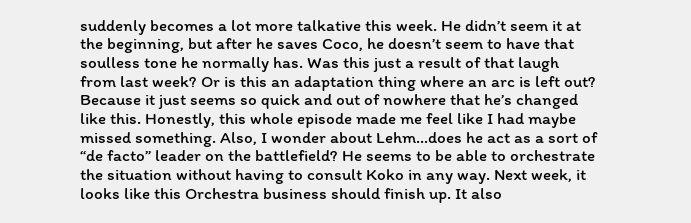suddenly becomes a lot more talkative this week. He didn’t seem it at the beginning, but after he saves Coco, he doesn’t seem to have that soulless tone he normally has. Was this just a result of that laugh from last week? Or is this an adaptation thing where an arc is left out? Because it just seems so quick and out of nowhere that he’s changed like this. Honestly, this whole episode made me feel like I had maybe missed something. Also, I wonder about Lehm…does he act as a sort of “de facto” leader on the battlefield? He seems to be able to orchestrate the situation without having to consult Koko in any way. Next week, it looks like this Orchestra business should finish up. It also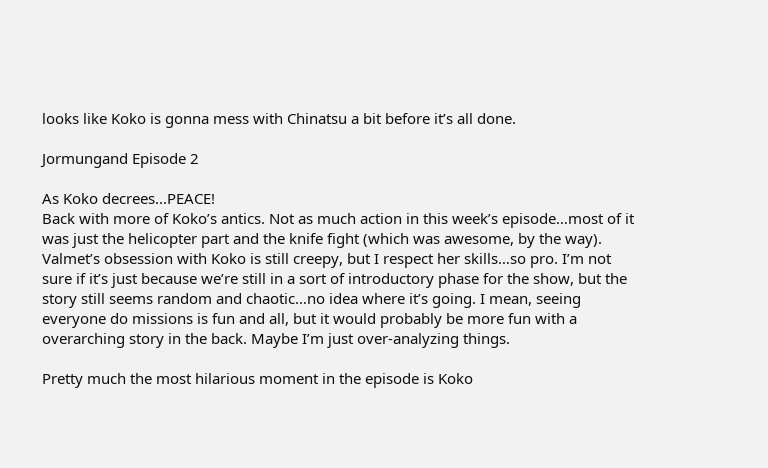looks like Koko is gonna mess with Chinatsu a bit before it’s all done.

Jormungand Episode 2

As Koko decrees...PEACE!
Back with more of Koko’s antics. Not as much action in this week’s episode…most of it was just the helicopter part and the knife fight (which was awesome, by the way). Valmet’s obsession with Koko is still creepy, but I respect her skills…so pro. I’m not sure if it’s just because we’re still in a sort of introductory phase for the show, but the story still seems random and chaotic…no idea where it’s going. I mean, seeing everyone do missions is fun and all, but it would probably be more fun with a overarching story in the back. Maybe I’m just over-analyzing things.

Pretty much the most hilarious moment in the episode is Koko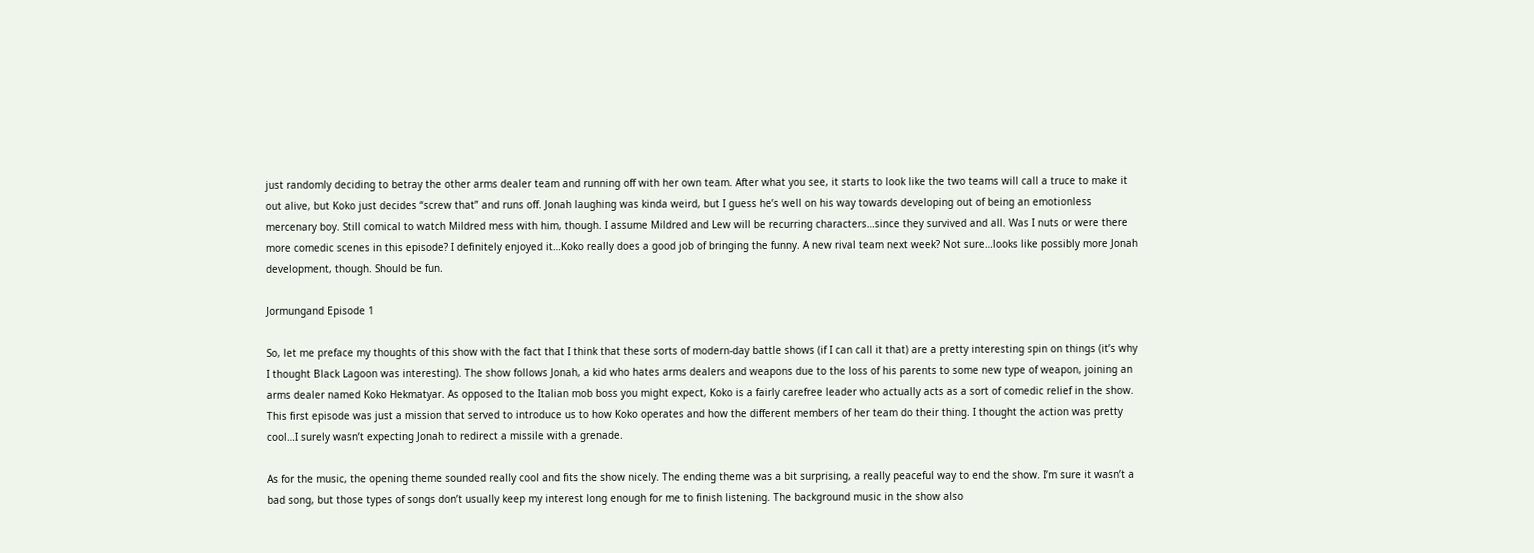just randomly deciding to betray the other arms dealer team and running off with her own team. After what you see, it starts to look like the two teams will call a truce to make it out alive, but Koko just decides “screw that” and runs off. Jonah laughing was kinda weird, but I guess he’s well on his way towards developing out of being an emotionless mercenary boy. Still comical to watch Mildred mess with him, though. I assume Mildred and Lew will be recurring characters…since they survived and all. Was I nuts or were there more comedic scenes in this episode? I definitely enjoyed it…Koko really does a good job of bringing the funny. A new rival team next week? Not sure…looks like possibly more Jonah development, though. Should be fun.

Jormungand Episode 1

So, let me preface my thoughts of this show with the fact that I think that these sorts of modern-day battle shows (if I can call it that) are a pretty interesting spin on things (it’s why I thought Black Lagoon was interesting). The show follows Jonah, a kid who hates arms dealers and weapons due to the loss of his parents to some new type of weapon, joining an arms dealer named Koko Hekmatyar. As opposed to the Italian mob boss you might expect, Koko is a fairly carefree leader who actually acts as a sort of comedic relief in the show. This first episode was just a mission that served to introduce us to how Koko operates and how the different members of her team do their thing. I thought the action was pretty cool…I surely wasn’t expecting Jonah to redirect a missile with a grenade.

As for the music, the opening theme sounded really cool and fits the show nicely. The ending theme was a bit surprising, a really peaceful way to end the show. I’m sure it wasn’t a bad song, but those types of songs don’t usually keep my interest long enough for me to finish listening. The background music in the show also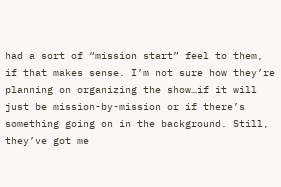had a sort of “mission start” feel to them, if that makes sense. I’m not sure how they’re planning on organizing the show…if it will just be mission-by-mission or if there’s something going on in the background. Still, they’ve got me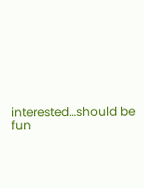interested…should be fun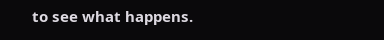to see what happens.